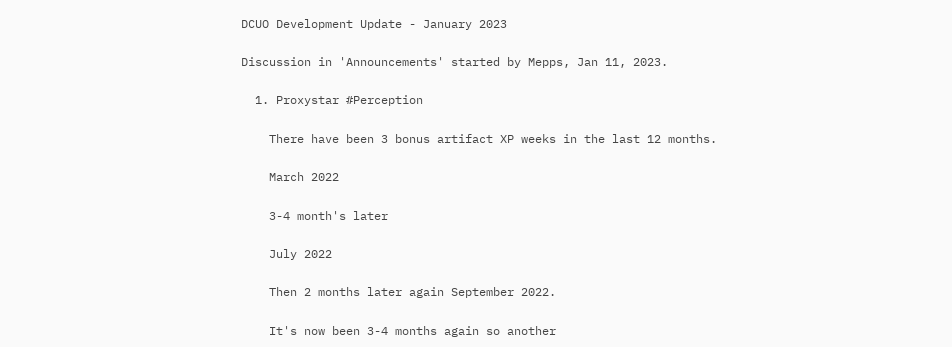DCUO Development Update - January 2023

Discussion in 'Announcements' started by Mepps, Jan 11, 2023.

  1. Proxystar #Perception

    There have been 3 bonus artifact XP weeks in the last 12 months.

    March 2022

    3-4 month's later

    July 2022

    Then 2 months later again September 2022.

    It's now been 3-4 months again so another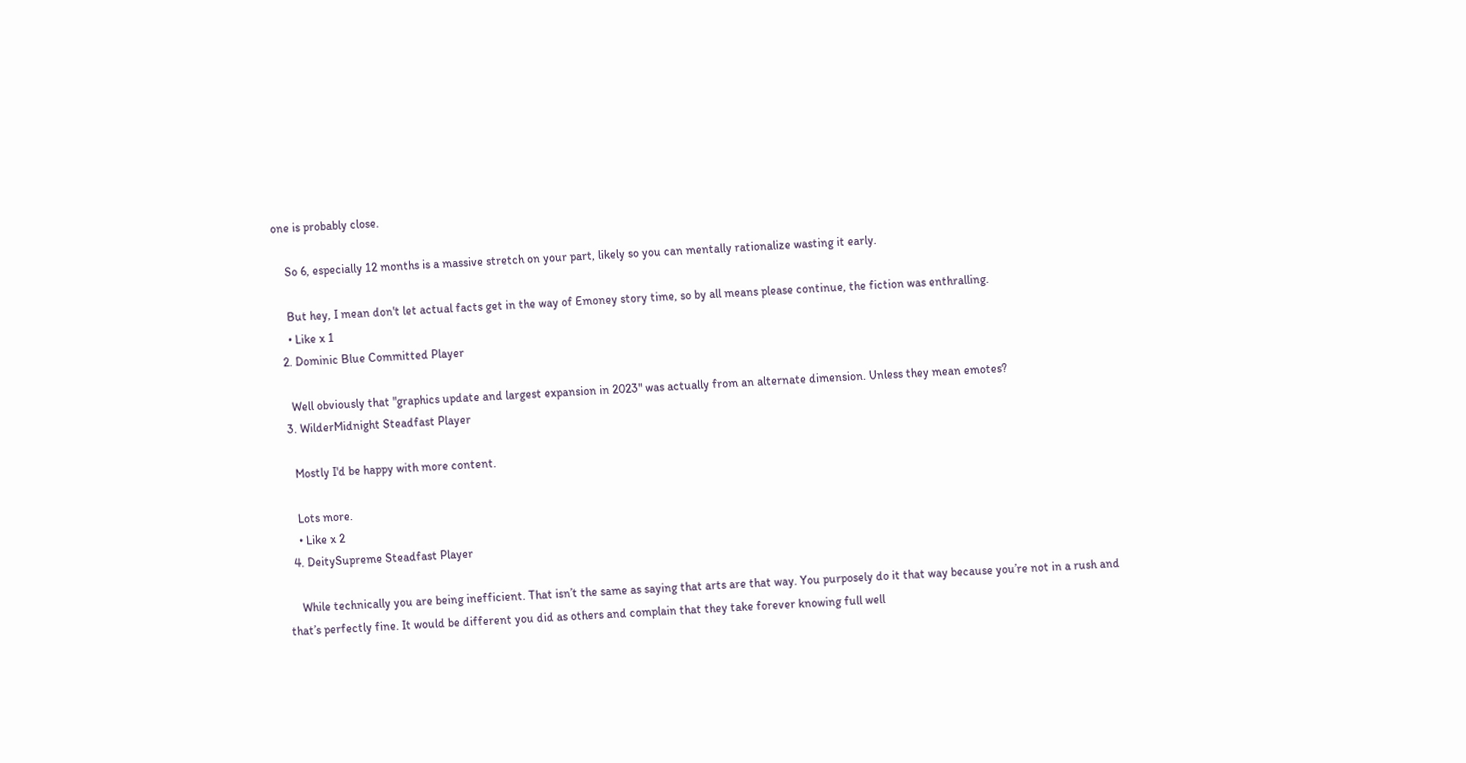one is probably close.

    So 6, especially 12 months is a massive stretch on your part, likely so you can mentally rationalize wasting it early.

    But hey, I mean don't let actual facts get in the way of Emoney story time, so by all means please continue, the fiction was enthralling.
    • Like x 1
  2. Dominic Blue Committed Player

    Well obviously that "graphics update and largest expansion in 2023" was actually from an alternate dimension. Unless they mean emotes?
  3. WilderMidnight Steadfast Player

    Mostly I'd be happy with more content.

    Lots more.
    • Like x 2
  4. DeitySupreme Steadfast Player

    While technically you are being inefficient. That isn’t the same as saying that arts are that way. You purposely do it that way because you’re not in a rush and that’s perfectly fine. It would be different you did as others and complain that they take forever knowing full well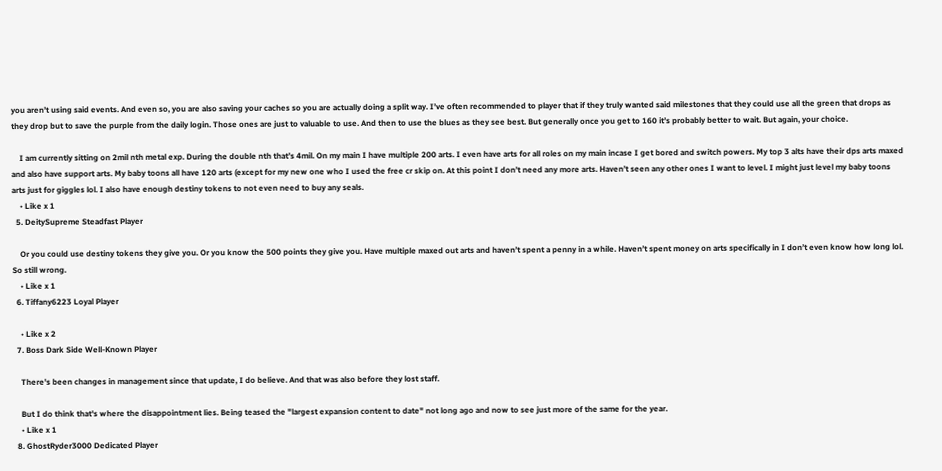you aren’t using said events. And even so, you are also saving your caches so you are actually doing a split way. I’ve often recommended to player that if they truly wanted said milestones that they could use all the green that drops as they drop but to save the purple from the daily login. Those ones are just to valuable to use. And then to use the blues as they see best. But generally once you get to 160 it’s probably better to wait. But again, your choice.

    I am currently sitting on 2mil nth metal exp. During the double nth that’s 4mil. On my main I have multiple 200 arts. I even have arts for all roles on my main incase I get bored and switch powers. My top 3 alts have their dps arts maxed and also have support arts. My baby toons all have 120 arts (except for my new one who I used the free cr skip on. At this point I don’t need any more arts. Haven’t seen any other ones I want to level. I might just level my baby toons arts just for giggles lol. I also have enough destiny tokens to not even need to buy any seals.
    • Like x 1
  5. DeitySupreme Steadfast Player

    Or you could use destiny tokens they give you. Or you know the 500 points they give you. Have multiple maxed out arts and haven’t spent a penny in a while. Haven’t spent money on arts specifically in I don’t even know how long lol. So still wrong.
    • Like x 1
  6. Tiffany6223 Loyal Player

    • Like x 2
  7. Boss Dark Side Well-Known Player

    There's been changes in management since that update, I do believe. And that was also before they lost staff.

    But I do think that's where the disappointment lies. Being teased the "largest expansion content to date" not long ago and now to see just more of the same for the year.
    • Like x 1
  8. GhostRyder3000 Dedicated Player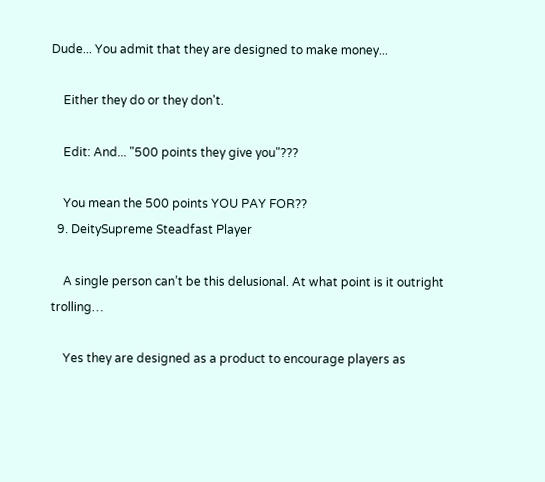Dude... You admit that they are designed to make money...

    Either they do or they don't.

    Edit: And... "500 points they give you"???

    You mean the 500 points YOU PAY FOR??
  9. DeitySupreme Steadfast Player

    A single person can’t be this delusional. At what point is it outright trolling…

    Yes they are designed as a product to encourage players as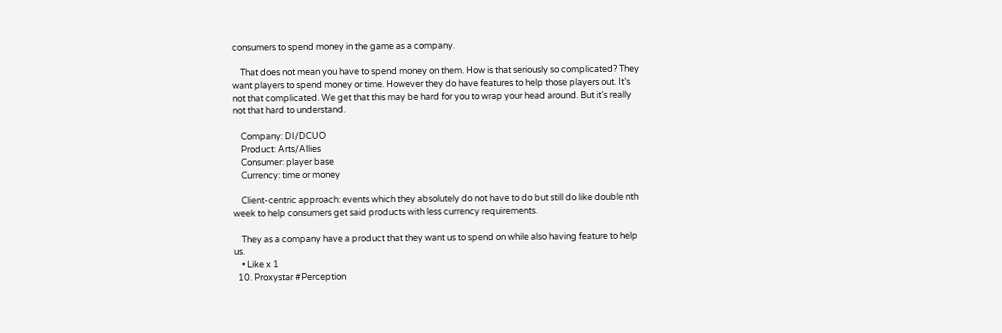consumers to spend money in the game as a company.

    That does not mean you have to spend money on them. How is that seriously so complicated? They want players to spend money or time. However they do have features to help those players out. It’s not that complicated. We get that this may be hard for you to wrap your head around. But it’s really not that hard to understand.

    Company: DI/DCUO
    Product: Arts/Allies
    Consumer: player base
    Currency: time or money

    Client-centric approach: events which they absolutely do not have to do but still do like double nth week to help consumers get said products with less currency requirements.

    They as a company have a product that they want us to spend on while also having feature to help us.
    • Like x 1
  10. Proxystar #Perception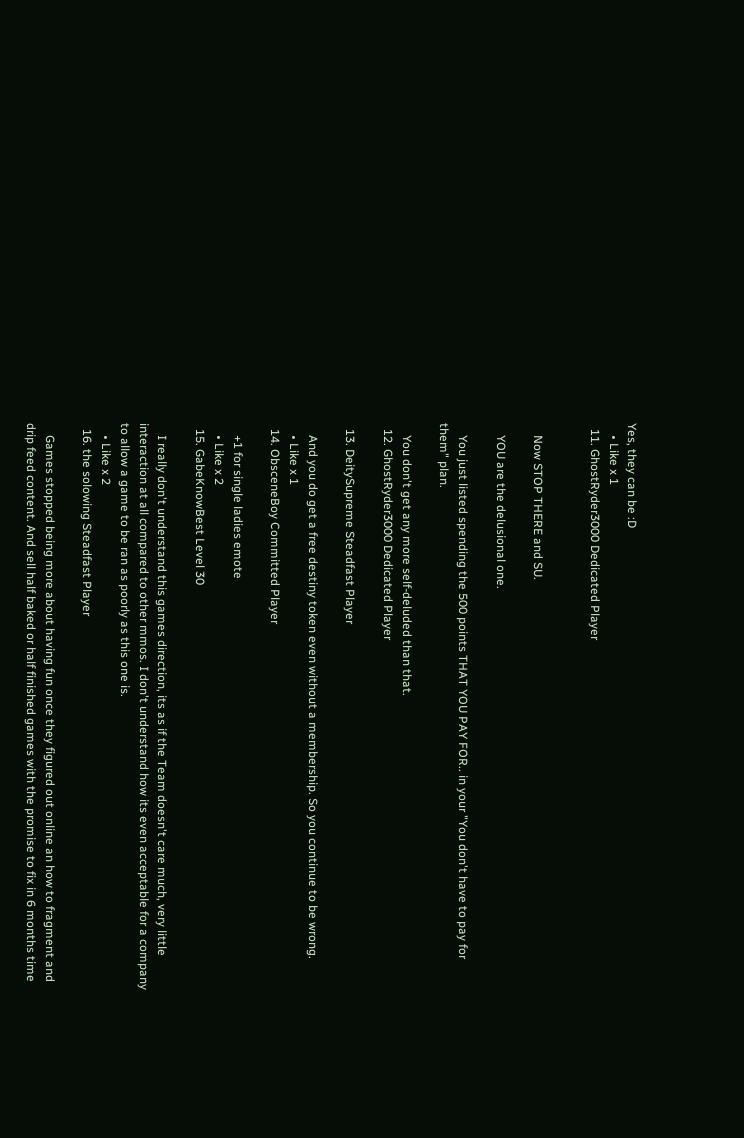Yes, they can be :D
    • Like x 1
  11. GhostRyder3000 Dedicated Player


    Now STOP THERE and SU.

    YOU are the delusional one.

    You just listed spending the 500 points THAT YOU PAY FOR.. in your "You don't have to pay for them" plan.

    You don't get any more self-deluded than that.
  12. GhostRyder3000 Dedicated Player

  13. DeitySupreme Steadfast Player

    And you do get a free destiny token even without a membership. So you continue to be wrong.
    • Like x 1
  14. ObsceneBoy Committed Player

    +1 for single ladies emote
    • Like x 2
  15. GabeKnowBest Level 30

    I really don't understand this games direction, its as if the Team doesn't care much, very little interaction at all compared to other mmos. I don't understand how its even acceptable for a company to allow a game to be ran as poorly as this one is.
    • Like x 2
  16. the solowing Steadfast Player

    Games stopped being more about having fun once they figured out online an how to fragment and drip feed content. And sell half baked or half finished games with the promise to fix in 6 months time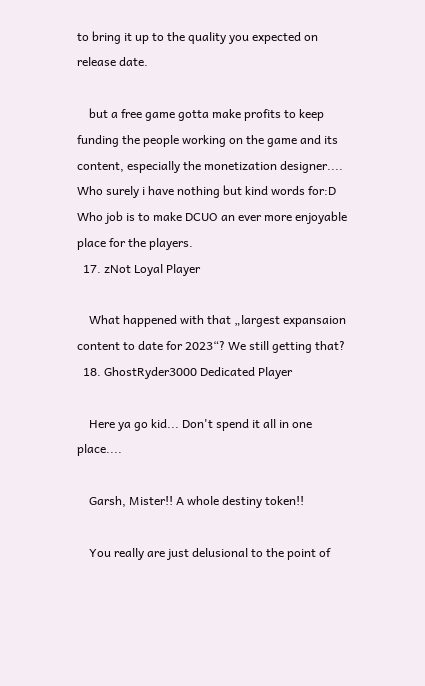to bring it up to the quality you expected on release date.

    but a free game gotta make profits to keep funding the people working on the game and its content, especially the monetization designer.... Who surely i have nothing but kind words for:D Who job is to make DCUO an ever more enjoyable place for the players.
  17. zNot Loyal Player

    What happened with that „largest expansaion content to date for 2023“? We still getting that?
  18. GhostRyder3000 Dedicated Player

    Here ya go kid... Don't spend it all in one place....

    Garsh, Mister!! A whole destiny token!!

    You really are just delusional to the point of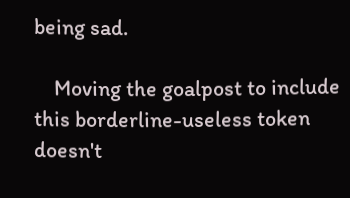being sad.

    Moving the goalpost to include this borderline-useless token doesn't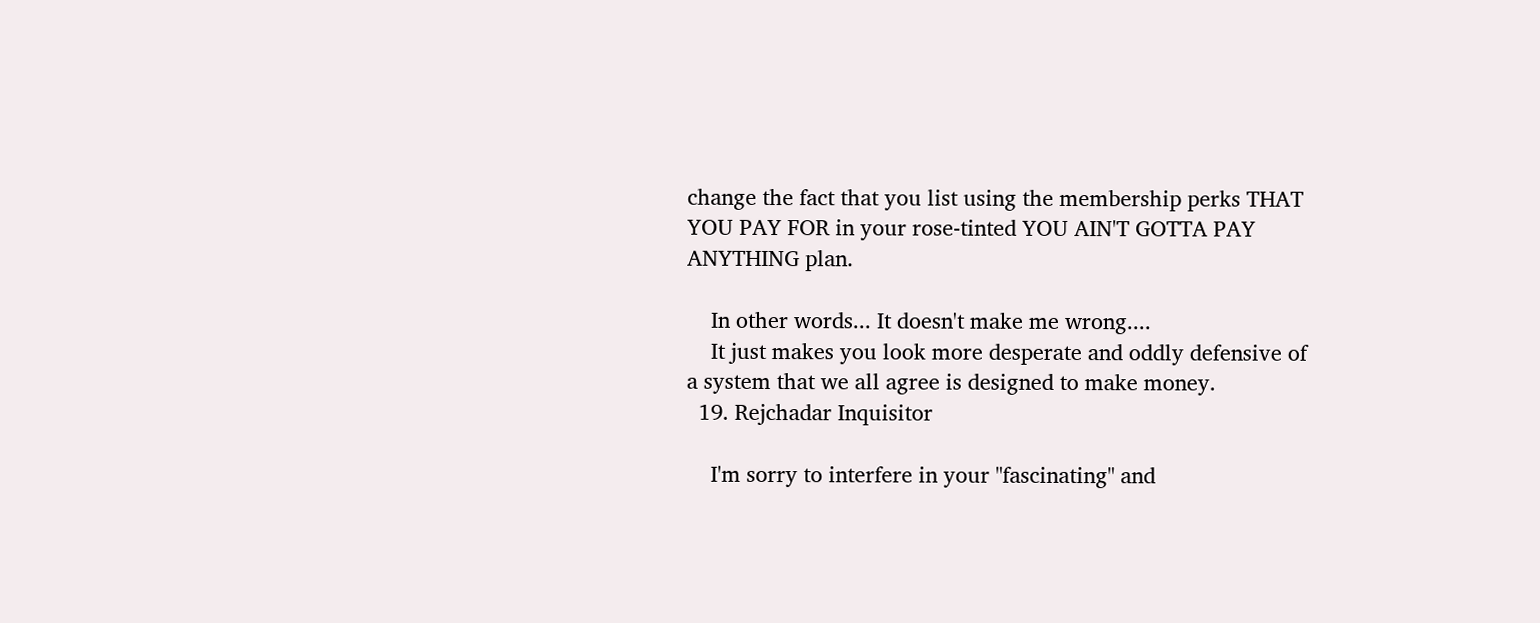change the fact that you list using the membership perks THAT YOU PAY FOR in your rose-tinted YOU AIN'T GOTTA PAY ANYTHING plan.

    In other words... It doesn't make me wrong....
    It just makes you look more desperate and oddly defensive of a system that we all agree is designed to make money.
  19. Rejchadar Inquisitor

    I'm sorry to interfere in your "fascinating" and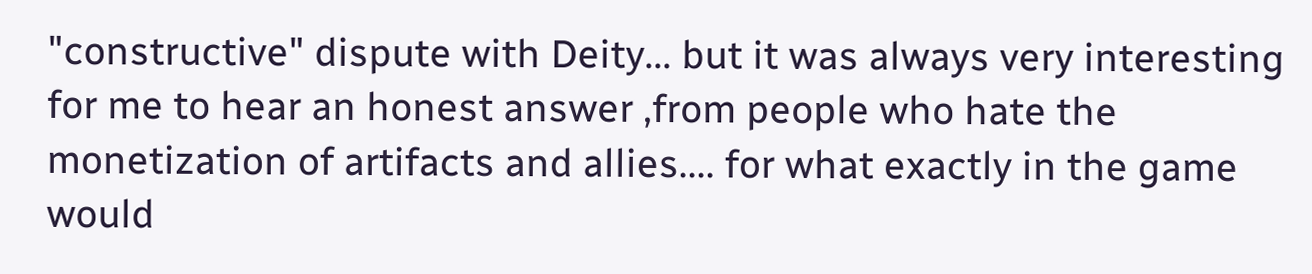"constructive" dispute with Deity... but it was always very interesting for me to hear an honest answer ,from people who hate the monetization of artifacts and allies.... for what exactly in the game would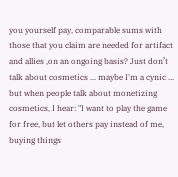you yourself pay, comparable sums with those that you claim are needed for artifact and allies ,on an ongoing basis? Just don’t talk about cosmetics ... maybe I'm a cynic ... but when people talk about monetizing cosmetics, I hear: "I want to play the game for free, but let others pay instead of me, buying things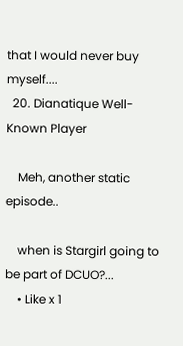that I would never buy myself....
  20. Dianatique Well-Known Player

    Meh, another static episode..

    when is Stargirl going to be part of DCUO?...
    • Like x 1